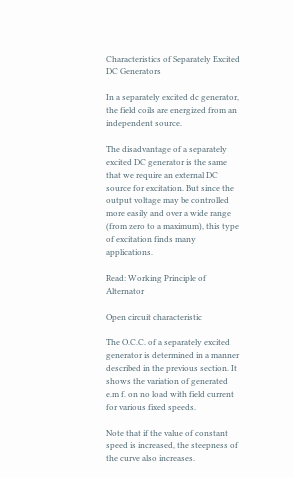Characteristics of Separately Excited DC Generators

In a separately excited dc generator, the field coils are energized from an independent source.

The disadvantage of a separately excited DC generator is the same that we require an external DC source for excitation. But since the output voltage may be controlled more easily and over a wide range (from zero to a maximum), this type of excitation finds many applications.

Read: Working Principle of Alternator

Open circuit characteristic

The O.C.C. of a separately excited generator is determined in a manner described in the previous section. It shows the variation of generated e.m f. on no load with field current for various fixed speeds.

Note that if the value of constant speed is increased, the steepness of the curve also increases.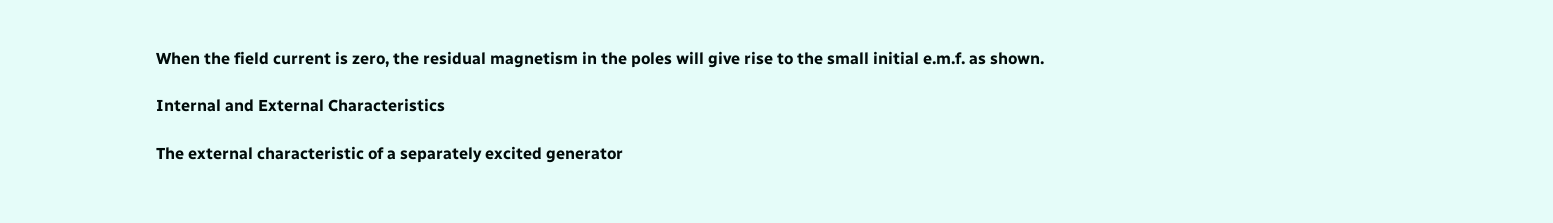When the field current is zero, the residual magnetism in the poles will give rise to the small initial e.m.f. as shown.

Internal and External Characteristics

The external characteristic of a separately excited generator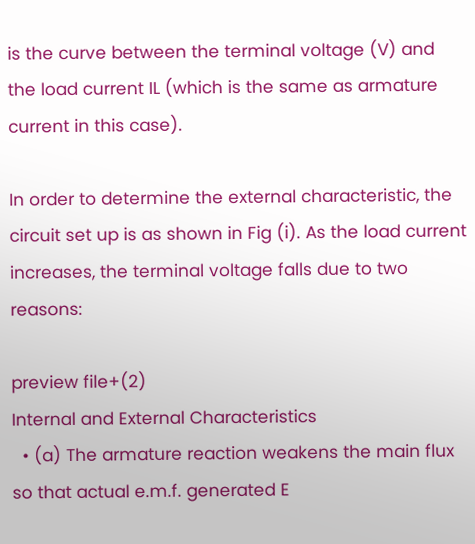is the curve between the terminal voltage (V) and the load current IL (which is the same as armature current in this case).

In order to determine the external characteristic, the circuit set up is as shown in Fig (i). As the load current increases, the terminal voltage falls due to two reasons:

preview file+(2)
Internal and External Characteristics
  • (a) The armature reaction weakens the main flux so that actual e.m.f. generated E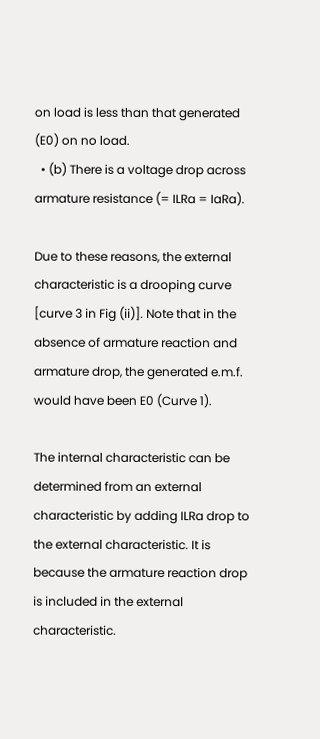on load is less than that generated (E0) on no load.
  • (b) There is a voltage drop across armature resistance (= ILRa = IaRa).

Due to these reasons, the external characteristic is a drooping curve [curve 3 in Fig (ii)]. Note that in the absence of armature reaction and armature drop, the generated e.m.f. would have been E0 (Curve 1).

The internal characteristic can be determined from an external characteristic by adding ILRa drop to the external characteristic. It is because the armature reaction drop is included in the external characteristic.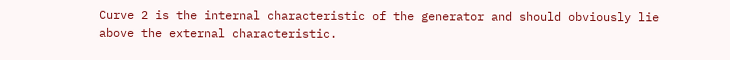Curve 2 is the internal characteristic of the generator and should obviously lie above the external characteristic.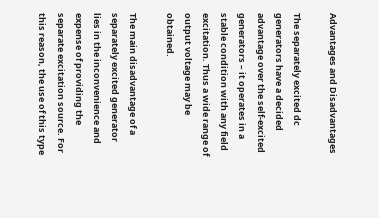Advantages and Disadvantages

The separately excited dc generators have a decided advantage over the self-excited generators – it operates in a stable condition with any field excitation. Thus a wide range of output voltage may be obtained.

The main disadvantage of a separately excited generator lies in the inconvenience and expense of providing the separate excitation source. For this reason, the use of this type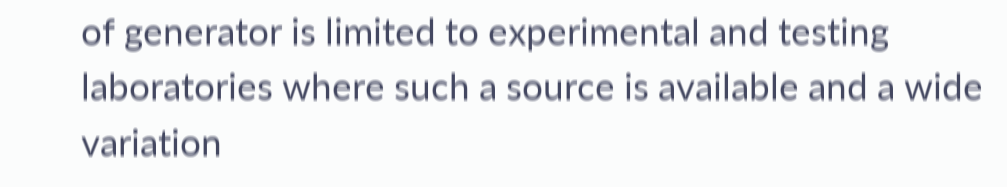of generator is limited to experimental and testing laboratories where such a source is available and a wide variation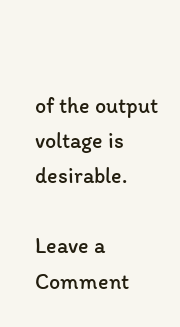of the output voltage is desirable.

Leave a Comment